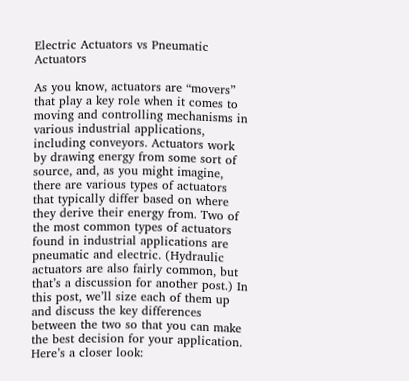Electric Actuators vs Pneumatic Actuators

As you know, actuators are “movers” that play a key role when it comes to moving and controlling mechanisms in various industrial applications, including conveyors. Actuators work by drawing energy from some sort of source, and, as you might imagine, there are various types of actuators that typically differ based on where they derive their energy from. Two of the most common types of actuators found in industrial applications are pneumatic and electric. (Hydraulic actuators are also fairly common, but that’s a discussion for another post.) In this post, we’ll size each of them up and discuss the key differences between the two so that you can make the best decision for your application. Here’s a closer look: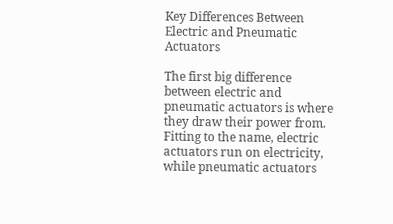Key Differences Between Electric and Pneumatic Actuators

The first big difference between electric and pneumatic actuators is where they draw their power from. Fitting to the name, electric actuators run on electricity, while pneumatic actuators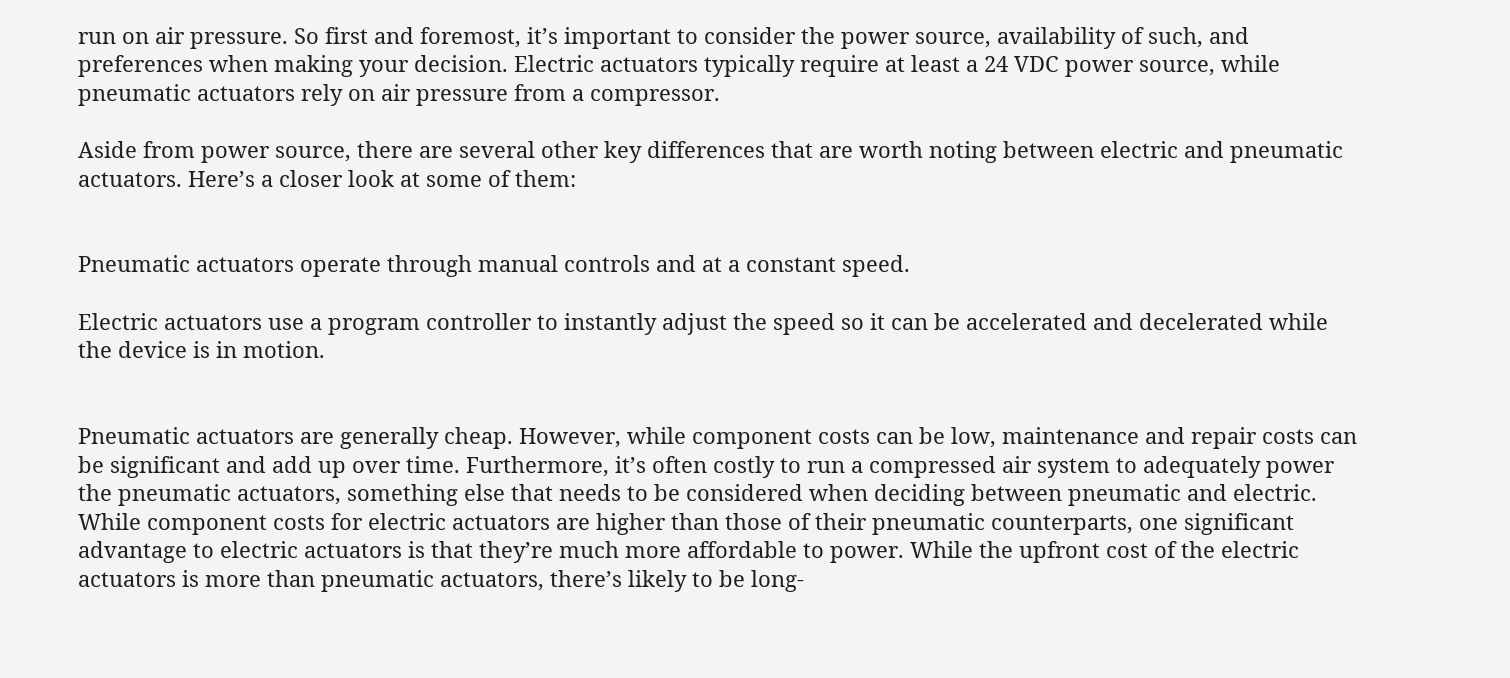run on air pressure. So first and foremost, it’s important to consider the power source, availability of such, and preferences when making your decision. Electric actuators typically require at least a 24 VDC power source, while pneumatic actuators rely on air pressure from a compressor.

Aside from power source, there are several other key differences that are worth noting between electric and pneumatic actuators. Here’s a closer look at some of them:


Pneumatic actuators operate through manual controls and at a constant speed.

Electric actuators use a program controller to instantly adjust the speed so it can be accelerated and decelerated while the device is in motion.


Pneumatic actuators are generally cheap. However, while component costs can be low, maintenance and repair costs can be significant and add up over time. Furthermore, it’s often costly to run a compressed air system to adequately power the pneumatic actuators, something else that needs to be considered when deciding between pneumatic and electric. While component costs for electric actuators are higher than those of their pneumatic counterparts, one significant advantage to electric actuators is that they’re much more affordable to power. While the upfront cost of the electric actuators is more than pneumatic actuators, there’s likely to be long-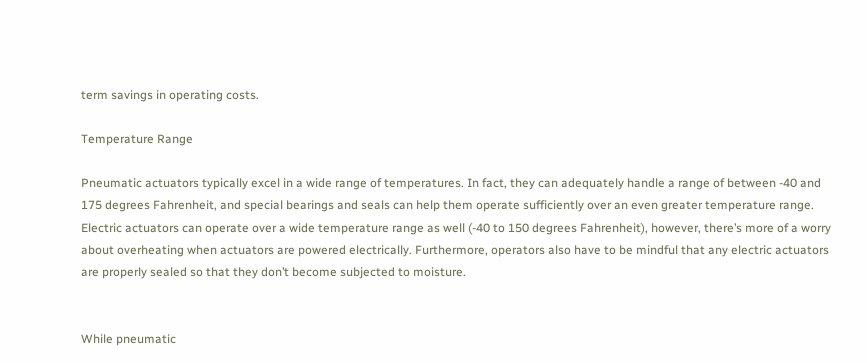term savings in operating costs.

Temperature Range

Pneumatic actuators typically excel in a wide range of temperatures. In fact, they can adequately handle a range of between -40 and 175 degrees Fahrenheit, and special bearings and seals can help them operate sufficiently over an even greater temperature range. Electric actuators can operate over a wide temperature range as well (-40 to 150 degrees Fahrenheit), however, there’s more of a worry about overheating when actuators are powered electrically. Furthermore, operators also have to be mindful that any electric actuators are properly sealed so that they don’t become subjected to moisture.


While pneumatic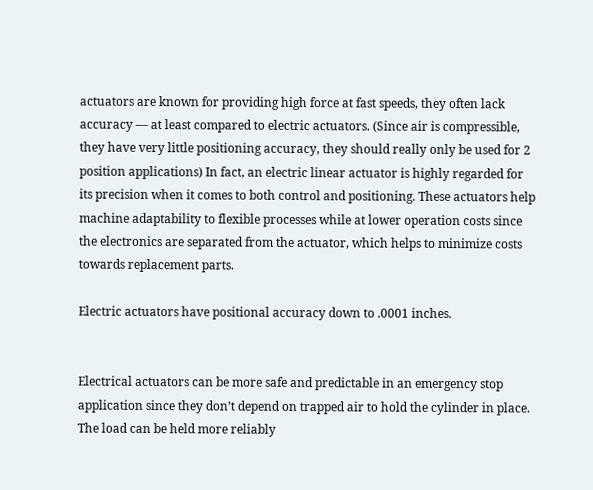actuators are known for providing high force at fast speeds, they often lack accuracy — at least compared to electric actuators. (Since air is compressible, they have very little positioning accuracy, they should really only be used for 2 position applications) In fact, an electric linear actuator is highly regarded for its precision when it comes to both control and positioning. These actuators help machine adaptability to flexible processes while at lower operation costs since the electronics are separated from the actuator, which helps to minimize costs towards replacement parts.

Electric actuators have positional accuracy down to .0001 inches.


Electrical actuators can be more safe and predictable in an emergency stop application since they don’t depend on trapped air to hold the cylinder in place. The load can be held more reliably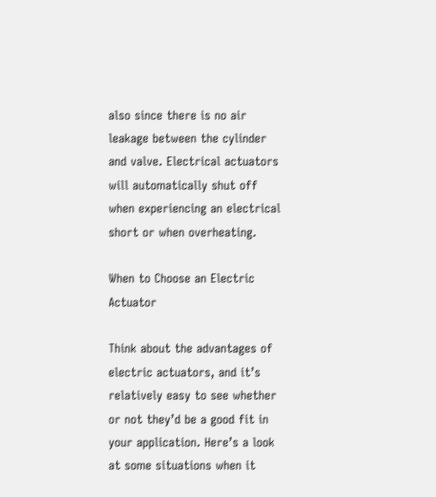also since there is no air leakage between the cylinder and valve. Electrical actuators will automatically shut off when experiencing an electrical short or when overheating.

When to Choose an Electric Actuator

Think about the advantages of electric actuators, and it’s relatively easy to see whether or not they’d be a good fit in your application. Here’s a look at some situations when it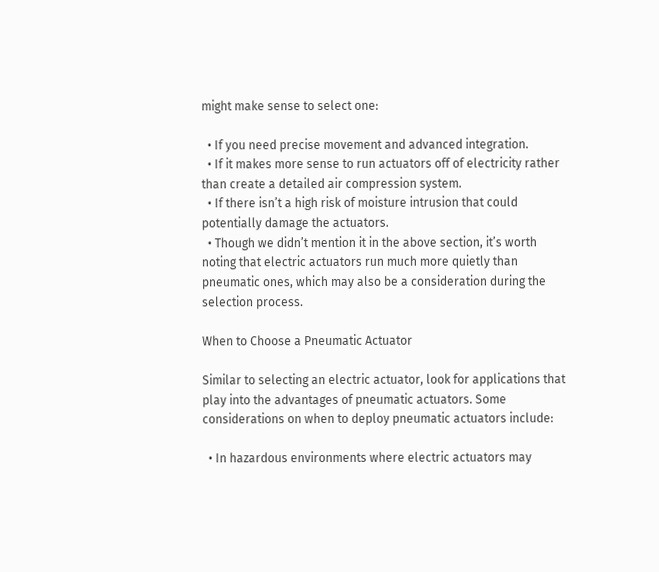might make sense to select one:

  • If you need precise movement and advanced integration.
  • If it makes more sense to run actuators off of electricity rather than create a detailed air compression system.
  • If there isn’t a high risk of moisture intrusion that could potentially damage the actuators.
  • Though we didn’t mention it in the above section, it’s worth noting that electric actuators run much more quietly than pneumatic ones, which may also be a consideration during the selection process.

When to Choose a Pneumatic Actuator

Similar to selecting an electric actuator, look for applications that play into the advantages of pneumatic actuators. Some considerations on when to deploy pneumatic actuators include:

  • In hazardous environments where electric actuators may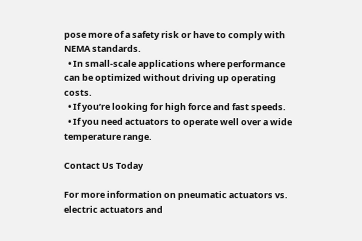pose more of a safety risk or have to comply with NEMA standards.
  • In small-scale applications where performance can be optimized without driving up operating costs.
  • If you’re looking for high force and fast speeds.
  • If you need actuators to operate well over a wide temperature range.

Contact Us Today

For more information on pneumatic actuators vs. electric actuators and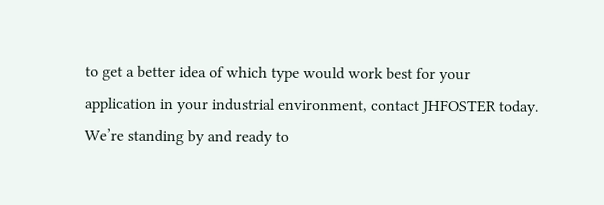to get a better idea of which type would work best for your application in your industrial environment, contact JHFOSTER today. We’re standing by and ready to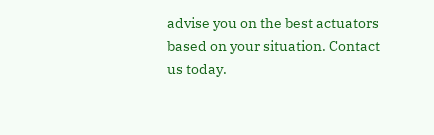advise you on the best actuators based on your situation. Contact us today.